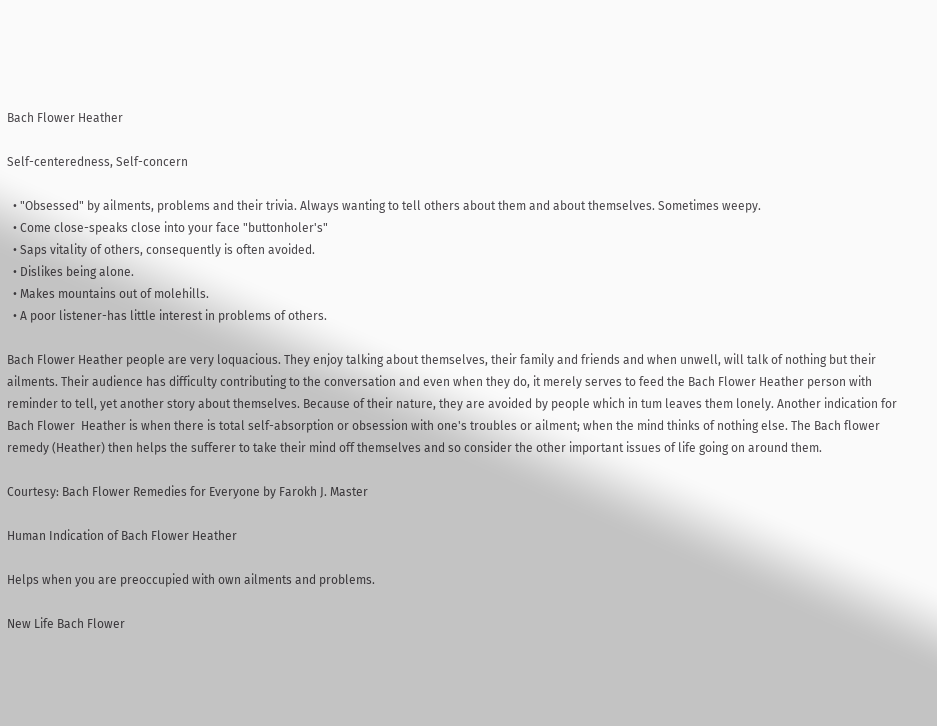Bach Flower Heather

Self-centeredness, Self-concern

  • "Obsessed" by ailments, problems and their trivia. Always wanting to tell others about them and about themselves. Sometimes weepy.
  • Come close-speaks close into your face "buttonholer's"
  • Saps vitality of others, consequently is often avoided.
  • Dislikes being alone.
  • Makes mountains out of molehills.
  • A poor listener-has little interest in problems of others.

Bach Flower Heather people are very loquacious. They enjoy talking about themselves, their family and friends and when unwell, will talk of nothing but their ailments. Their audience has difficulty contributing to the conversation and even when they do, it merely serves to feed the Bach Flower Heather person with reminder to tell, yet another story about themselves. Because of their nature, they are avoided by people which in tum leaves them lonely. Another indication for Bach Flower  Heather is when there is total self-absorption or obsession with one's troubles or ailment; when the mind thinks of nothing else. The Bach flower remedy (Heather) then helps the sufferer to take their mind off themselves and so consider the other important issues of life going on around them.

Courtesy: Bach Flower Remedies for Everyone by Farokh J. Master

Human Indication of Bach Flower Heather

Helps when you are preoccupied with own ailments and problems.

New Life Bach Flower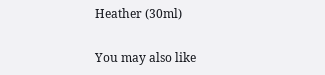Heather (30ml)

You may also like